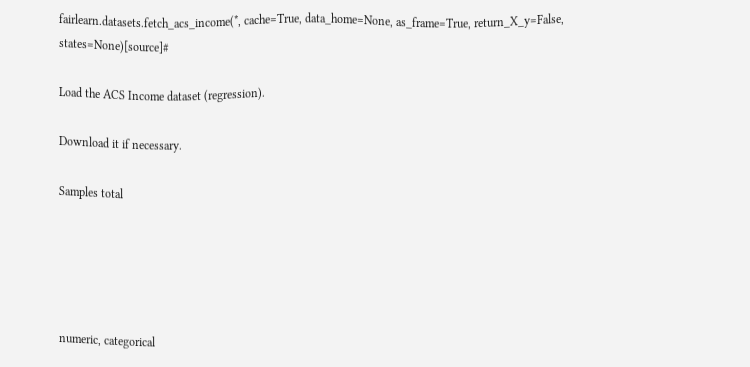fairlearn.datasets.fetch_acs_income(*, cache=True, data_home=None, as_frame=True, return_X_y=False, states=None)[source]#

Load the ACS Income dataset (regression).

Download it if necessary.

Samples total





numeric, categorical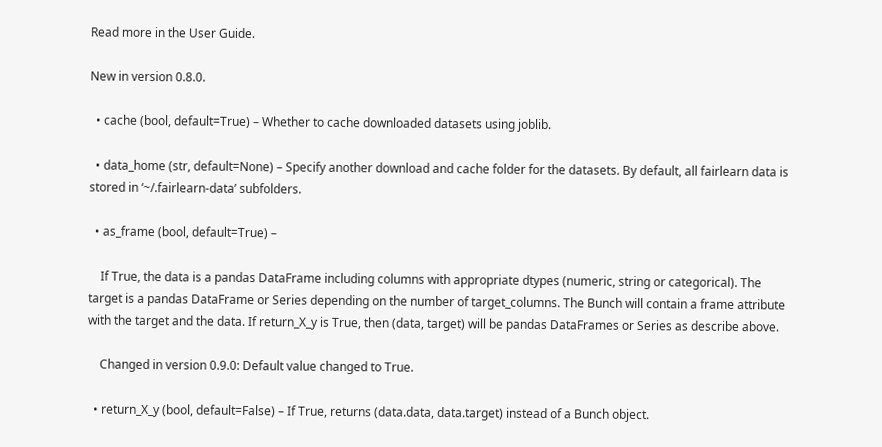Read more in the User Guide.

New in version 0.8.0.

  • cache (bool, default=True) – Whether to cache downloaded datasets using joblib.

  • data_home (str, default=None) – Specify another download and cache folder for the datasets. By default, all fairlearn data is stored in ‘~/.fairlearn-data’ subfolders.

  • as_frame (bool, default=True) –

    If True, the data is a pandas DataFrame including columns with appropriate dtypes (numeric, string or categorical). The target is a pandas DataFrame or Series depending on the number of target_columns. The Bunch will contain a frame attribute with the target and the data. If return_X_y is True, then (data, target) will be pandas DataFrames or Series as describe above.

    Changed in version 0.9.0: Default value changed to True.

  • return_X_y (bool, default=False) – If True, returns (data.data, data.target) instead of a Bunch object.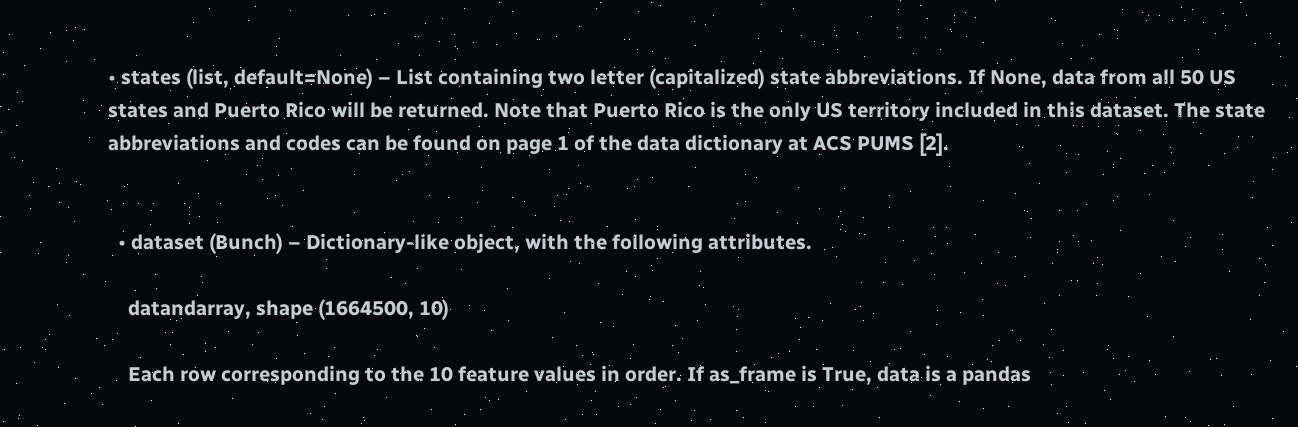• states (list, default=None) – List containing two letter (capitalized) state abbreviations. If None, data from all 50 US states and Puerto Rico will be returned. Note that Puerto Rico is the only US territory included in this dataset. The state abbreviations and codes can be found on page 1 of the data dictionary at ACS PUMS [2].


  • dataset (Bunch) – Dictionary-like object, with the following attributes.

    datandarray, shape (1664500, 10)

    Each row corresponding to the 10 feature values in order. If as_frame is True, data is a pandas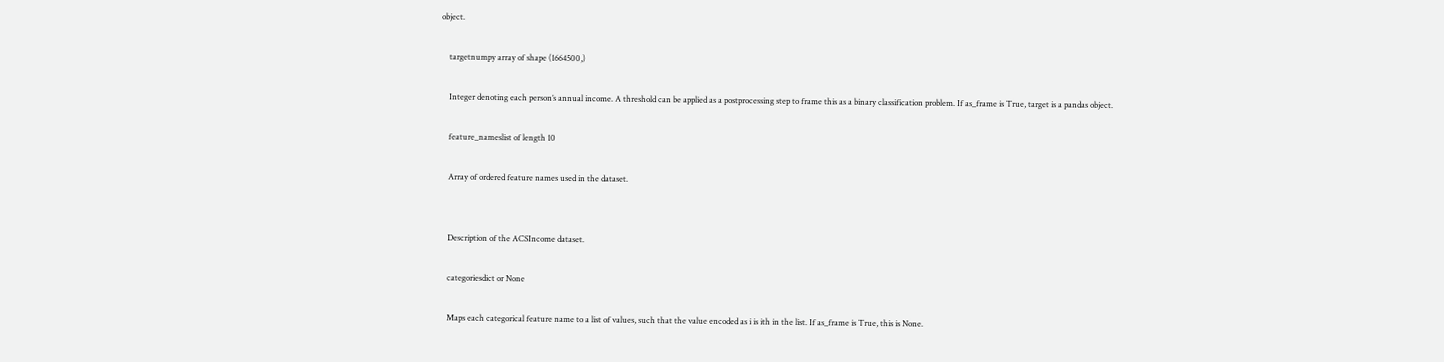object.

    targetnumpy array of shape (1664500,)

    Integer denoting each person’s annual income. A threshold can be applied as a postprocessing step to frame this as a binary classification problem. If as_frame is True, target is a pandas object.

    feature_nameslist of length 10

    Array of ordered feature names used in the dataset.


    Description of the ACSIncome dataset.

    categoriesdict or None

    Maps each categorical feature name to a list of values, such that the value encoded as i is ith in the list. If as_frame is True, this is None.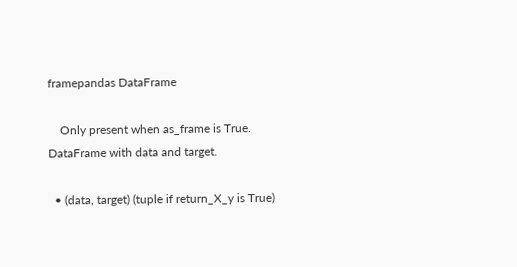framepandas DataFrame

    Only present when as_frame is True. DataFrame with data and target.

  • (data, target) (tuple if return_X_y is True)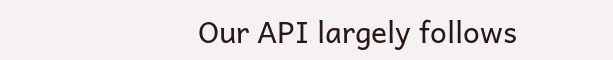Our API largely follows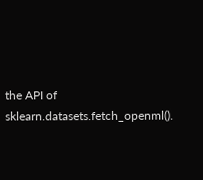the API of sklearn.datasets.fetch_openml().